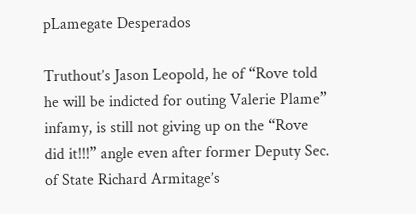pLamegate Desperados

Truthout’s Jason Leopold, he of “Rove told he will be indicted for outing Valerie Plame” infamy, is still not giving up on the “Rove did it!!!” angle even after former Deputy Sec. of State Richard Armitage’s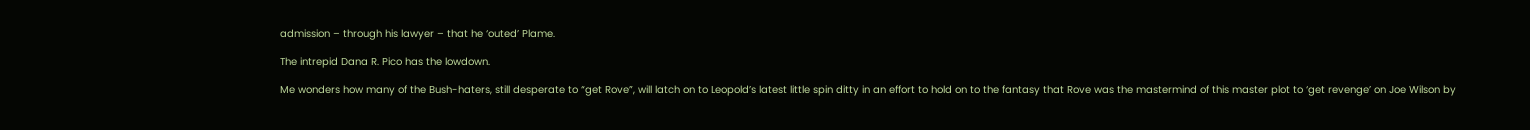admission – through his lawyer – that he ‘outed’ Plame.

The intrepid Dana R. Pico has the lowdown.

Me wonders how many of the Bush-haters, still desperate to “get Rove”, will latch on to Leopold’s latest little spin ditty in an effort to hold on to the fantasy that Rove was the mastermind of this master plot to ‘get revenge’ on Joe Wilson by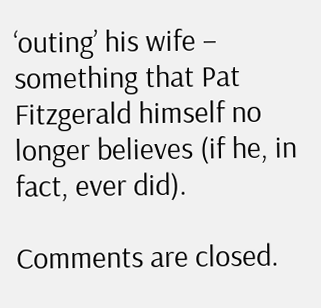‘outing’ his wife – something that Pat Fitzgerald himself no longer believes (if he, in fact, ever did).

Comments are closed.